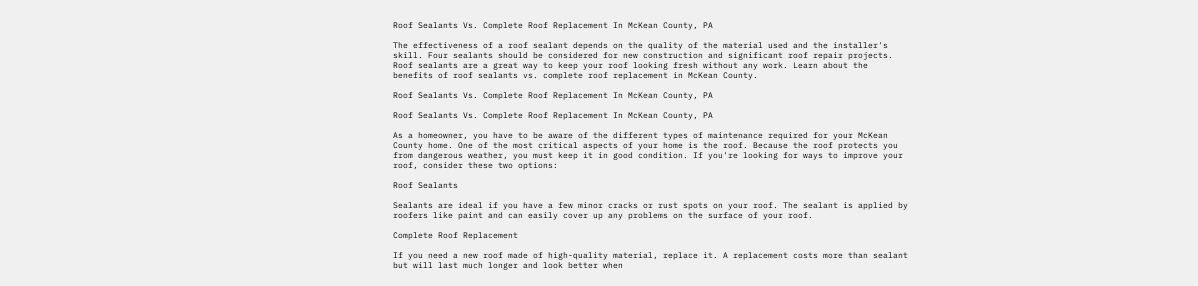Roof Sealants Vs. Complete Roof Replacement In McKean County, PA

The effectiveness of a roof sealant depends on the quality of the material used and the installer's skill. Four sealants should be considered for new construction and significant roof repair projects. Roof sealants are a great way to keep your roof looking fresh without any work. Learn about the benefits of roof sealants vs. complete roof replacement in McKean County.

Roof Sealants Vs. Complete Roof Replacement In McKean County, PA

Roof Sealants Vs. Complete Roof Replacement In McKean County, PA

As a homeowner, you have to be aware of the different types of maintenance required for your McKean County home. One of the most critical aspects of your home is the roof. Because the roof protects you from dangerous weather, you must keep it in good condition. If you're looking for ways to improve your roof, consider these two options:

Roof Sealants

Sealants are ideal if you have a few minor cracks or rust spots on your roof. The sealant is applied by roofers like paint and can easily cover up any problems on the surface of your roof.

Complete Roof Replacement

If you need a new roof made of high-quality material, replace it. A replacement costs more than sealant but will last much longer and look better when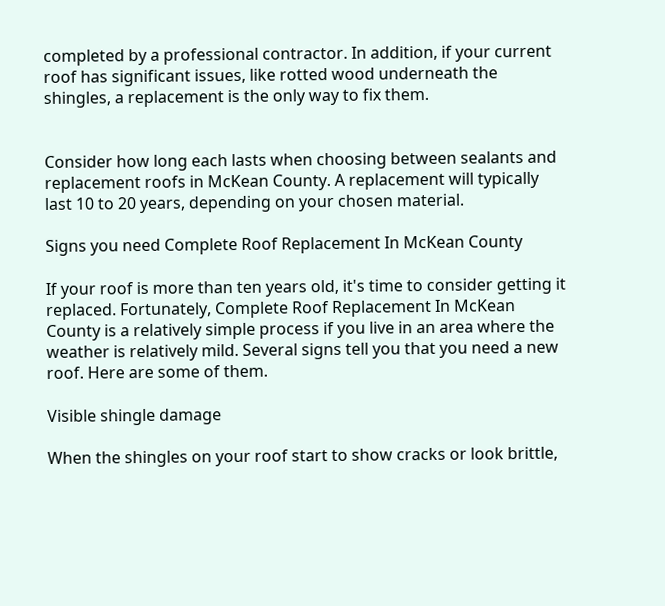completed by a professional contractor. In addition, if your current roof has significant issues, like rotted wood underneath the shingles, a replacement is the only way to fix them.


Consider how long each lasts when choosing between sealants and replacement roofs in McKean County. A replacement will typically last 10 to 20 years, depending on your chosen material.

Signs you need Complete Roof Replacement In McKean County

If your roof is more than ten years old, it's time to consider getting it replaced. Fortunately, Complete Roof Replacement In McKean County is a relatively simple process if you live in an area where the weather is relatively mild. Several signs tell you that you need a new roof. Here are some of them.

Visible shingle damage

When the shingles on your roof start to show cracks or look brittle,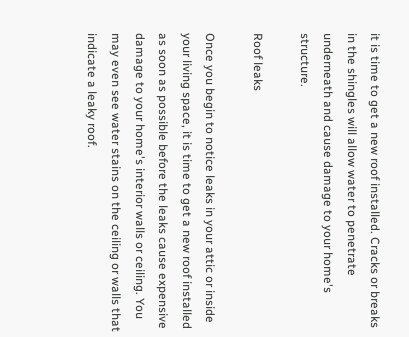it is time to get a new roof installed. Cracks or breaks in the shingles will allow water to penetrate underneath and cause damage to your home's structure.

Roof leaks

Once you begin to notice leaks in your attic or inside your living space, it is time to get a new roof installed as soon as possible before the leaks cause expensive damage to your home's interior walls or ceiling. You may even see water stains on the ceiling or walls that indicate a leaky roof.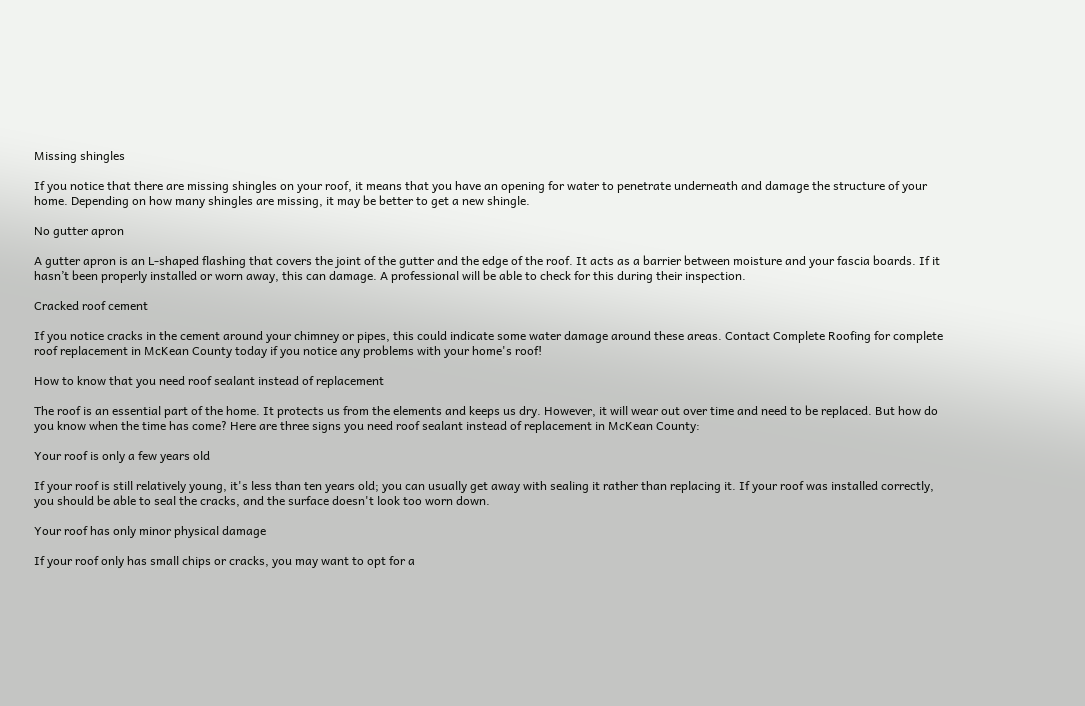Missing shingles

If you notice that there are missing shingles on your roof, it means that you have an opening for water to penetrate underneath and damage the structure of your home. Depending on how many shingles are missing, it may be better to get a new shingle.

No gutter apron

A gutter apron is an L-shaped flashing that covers the joint of the gutter and the edge of the roof. It acts as a barrier between moisture and your fascia boards. If it hasn’t been properly installed or worn away, this can damage. A professional will be able to check for this during their inspection.

Cracked roof cement

If you notice cracks in the cement around your chimney or pipes, this could indicate some water damage around these areas. Contact Complete Roofing for complete roof replacement in McKean County today if you notice any problems with your home's roof!

How to know that you need roof sealant instead of replacement

The roof is an essential part of the home. It protects us from the elements and keeps us dry. However, it will wear out over time and need to be replaced. But how do you know when the time has come? Here are three signs you need roof sealant instead of replacement in McKean County:

Your roof is only a few years old

If your roof is still relatively young, it's less than ten years old; you can usually get away with sealing it rather than replacing it. If your roof was installed correctly, you should be able to seal the cracks, and the surface doesn't look too worn down.

Your roof has only minor physical damage

If your roof only has small chips or cracks, you may want to opt for a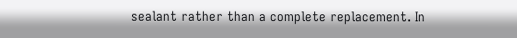sealant rather than a complete replacement. In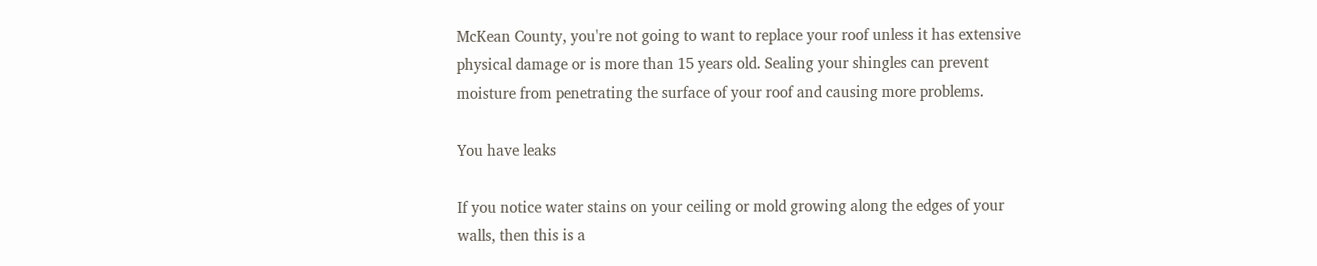McKean County, you're not going to want to replace your roof unless it has extensive physical damage or is more than 15 years old. Sealing your shingles can prevent moisture from penetrating the surface of your roof and causing more problems.

You have leaks

If you notice water stains on your ceiling or mold growing along the edges of your walls, then this is a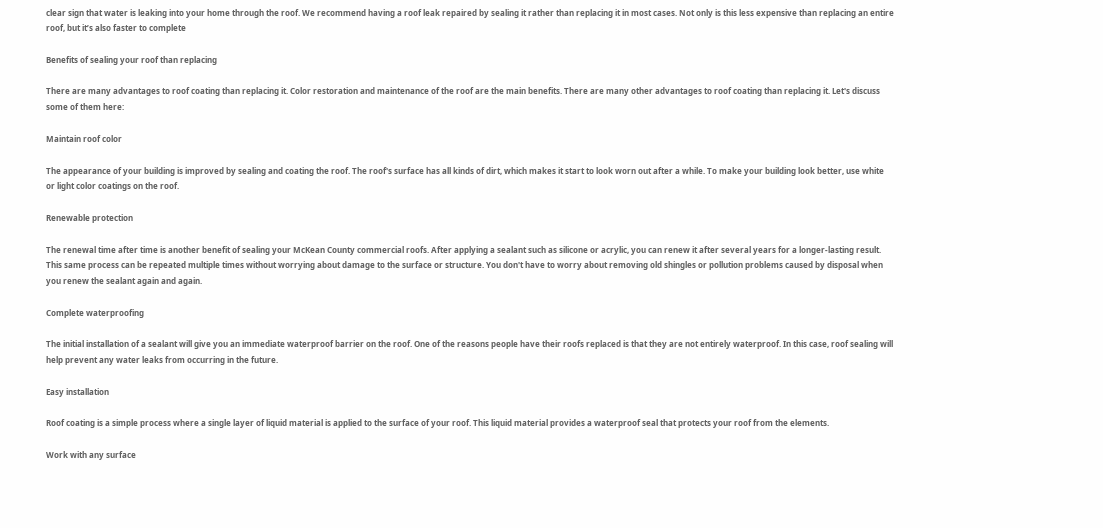clear sign that water is leaking into your home through the roof. We recommend having a roof leak repaired by sealing it rather than replacing it in most cases. Not only is this less expensive than replacing an entire roof, but it’s also faster to complete

Benefits of sealing your roof than replacing

There are many advantages to roof coating than replacing it. Color restoration and maintenance of the roof are the main benefits. There are many other advantages to roof coating than replacing it. Let's discuss some of them here:

Maintain roof color

The appearance of your building is improved by sealing and coating the roof. The roof's surface has all kinds of dirt, which makes it start to look worn out after a while. To make your building look better, use white or light color coatings on the roof.

Renewable protection

The renewal time after time is another benefit of sealing your McKean County commercial roofs. After applying a sealant such as silicone or acrylic, you can renew it after several years for a longer-lasting result. This same process can be repeated multiple times without worrying about damage to the surface or structure. You don't have to worry about removing old shingles or pollution problems caused by disposal when you renew the sealant again and again.

Complete waterproofing

The initial installation of a sealant will give you an immediate waterproof barrier on the roof. One of the reasons people have their roofs replaced is that they are not entirely waterproof. In this case, roof sealing will help prevent any water leaks from occurring in the future.

Easy installation

Roof coating is a simple process where a single layer of liquid material is applied to the surface of your roof. This liquid material provides a waterproof seal that protects your roof from the elements.

Work with any surface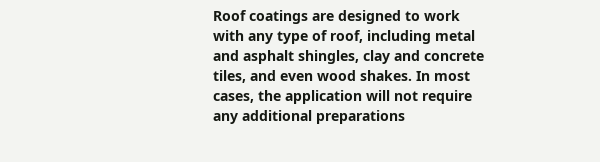Roof coatings are designed to work with any type of roof, including metal and asphalt shingles, clay and concrete tiles, and even wood shakes. In most cases, the application will not require any additional preparations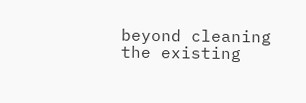beyond cleaning the existing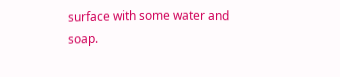surface with some water and soap.